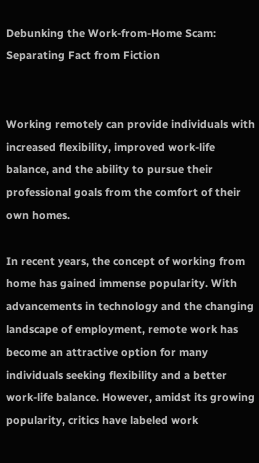Debunking the Work-from-Home Scam: Separating Fact from Fiction


Working remotely can provide individuals with increased flexibility, improved work-life balance, and the ability to pursue their professional goals from the comfort of their own homes.

In recent years, the concept of working from home has gained immense popularity. With advancements in technology and the changing landscape of employment, remote work has become an attractive option for many individuals seeking flexibility and a better work-life balance. However, amidst its growing popularity, critics have labeled work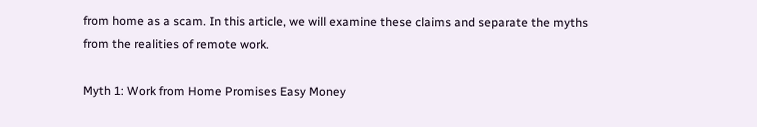from home as a scam. In this article, we will examine these claims and separate the myths from the realities of remote work.

Myth 1: Work from Home Promises Easy Money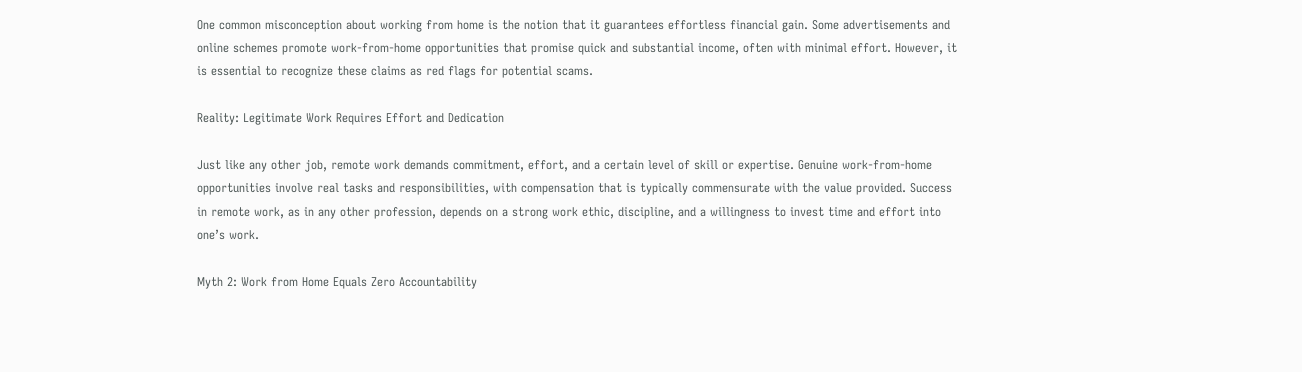One common misconception about working from home is the notion that it guarantees effortless financial gain. Some advertisements and online schemes promote work-from-home opportunities that promise quick and substantial income, often with minimal effort. However, it is essential to recognize these claims as red flags for potential scams.

Reality: Legitimate Work Requires Effort and Dedication

Just like any other job, remote work demands commitment, effort, and a certain level of skill or expertise. Genuine work-from-home opportunities involve real tasks and responsibilities, with compensation that is typically commensurate with the value provided. Success in remote work, as in any other profession, depends on a strong work ethic, discipline, and a willingness to invest time and effort into one’s work.

Myth 2: Work from Home Equals Zero Accountability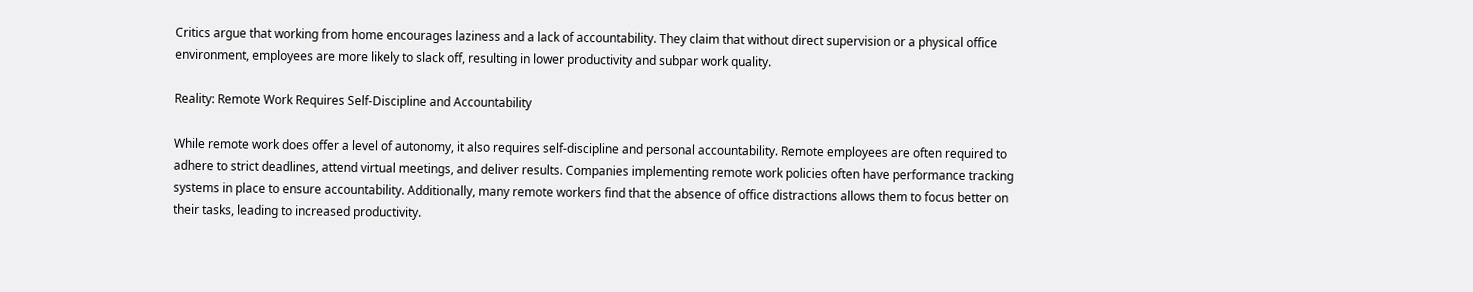Critics argue that working from home encourages laziness and a lack of accountability. They claim that without direct supervision or a physical office environment, employees are more likely to slack off, resulting in lower productivity and subpar work quality.

Reality: Remote Work Requires Self-Discipline and Accountability

While remote work does offer a level of autonomy, it also requires self-discipline and personal accountability. Remote employees are often required to adhere to strict deadlines, attend virtual meetings, and deliver results. Companies implementing remote work policies often have performance tracking systems in place to ensure accountability. Additionally, many remote workers find that the absence of office distractions allows them to focus better on their tasks, leading to increased productivity.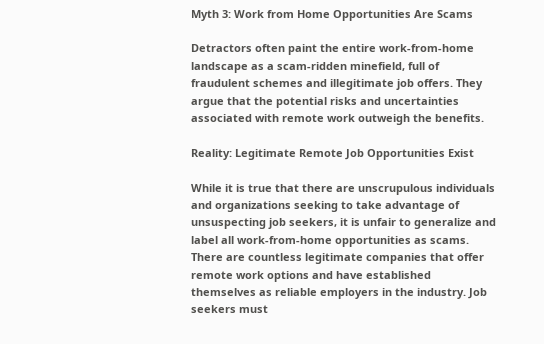Myth 3: Work from Home Opportunities Are Scams

Detractors often paint the entire work-from-home landscape as a scam-ridden minefield, full of fraudulent schemes and illegitimate job offers. They argue that the potential risks and uncertainties associated with remote work outweigh the benefits.

Reality: Legitimate Remote Job Opportunities Exist

While it is true that there are unscrupulous individuals and organizations seeking to take advantage of unsuspecting job seekers, it is unfair to generalize and label all work-from-home opportunities as scams. There are countless legitimate companies that offer remote work options and have established themselves as reliable employers in the industry. Job seekers must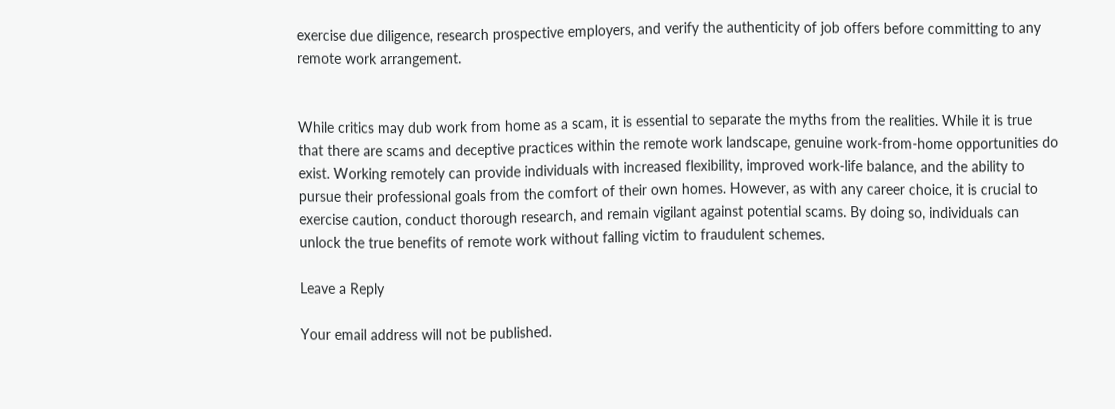exercise due diligence, research prospective employers, and verify the authenticity of job offers before committing to any remote work arrangement.


While critics may dub work from home as a scam, it is essential to separate the myths from the realities. While it is true that there are scams and deceptive practices within the remote work landscape, genuine work-from-home opportunities do exist. Working remotely can provide individuals with increased flexibility, improved work-life balance, and the ability to pursue their professional goals from the comfort of their own homes. However, as with any career choice, it is crucial to exercise caution, conduct thorough research, and remain vigilant against potential scams. By doing so, individuals can unlock the true benefits of remote work without falling victim to fraudulent schemes.

Leave a Reply

Your email address will not be published.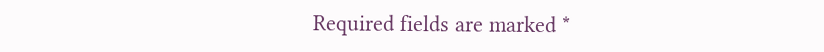Required fields are marked *